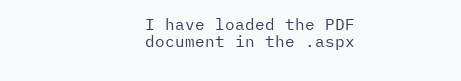I have loaded the PDF document in the .aspx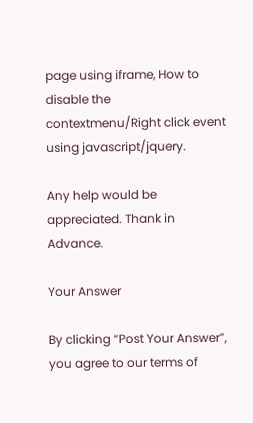page using iframe, How to disable the contextmenu/Right click event using javascript/jquery.

Any help would be appreciated. Thank in Advance.

Your Answer

By clicking “Post Your Answer”, you agree to our terms of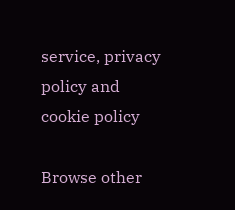service, privacy policy and cookie policy

Browse other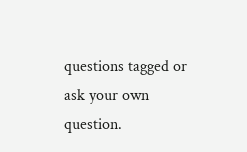questions tagged or ask your own question.